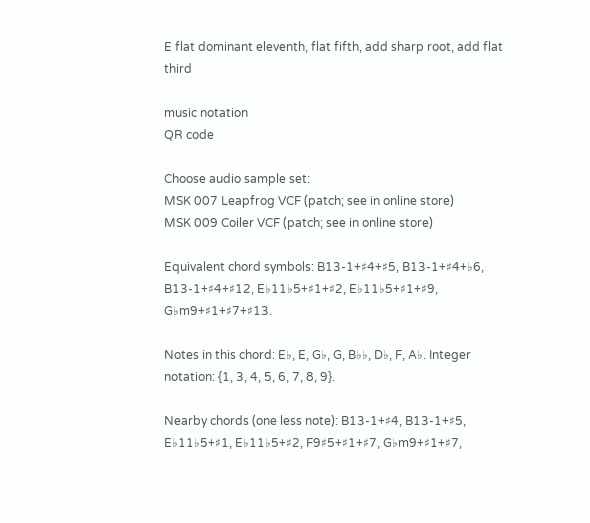E flat dominant eleventh, flat fifth, add sharp root, add flat third

music notation
QR code

Choose audio sample set:
MSK 007 Leapfrog VCF (patch; see in online store)
MSK 009 Coiler VCF (patch; see in online store)

Equivalent chord symbols: B13-1+♯4+♯5, B13-1+♯4+♭6, B13-1+♯4+♯12, E♭11♭5+♯1+♯2, E♭11♭5+♯1+♯9, G♭m9+♯1+♯7+♯13.

Notes in this chord: E♭, E, G♭, G, B♭♭, D♭, F, A♭. Integer notation: {1, 3, 4, 5, 6, 7, 8, 9}.

Nearby chords (one less note): B13-1+♯4, B13-1+♯5, E♭11♭5+♯1, E♭11♭5+♯2, F9♯5+♯1+♯7, G♭m9+♯1+♯7,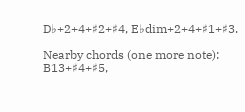D♭+2+4+♯2+♯4, E♭dim+2+4+♯1+♯3.

Nearby chords (one more note): B13+♯4+♯5,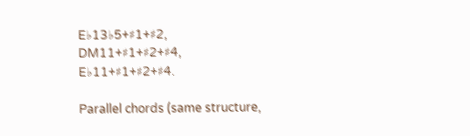E♭13♭5+♯1+♯2, DM11+♯1+♯2+♯4, E♭11+♯1+♯2+♯4.

Parallel chords (same structure,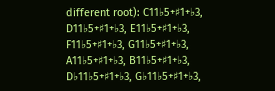different root): C11♭5+♯1+♭3, D11♭5+♯1+♭3, E11♭5+♯1+♭3, F11♭5+♯1+♭3, G11♭5+♯1+♭3, A11♭5+♯1+♭3, B11♭5+♯1+♭3, D♭11♭5+♯1+♭3, G♭11♭5+♯1+♭3,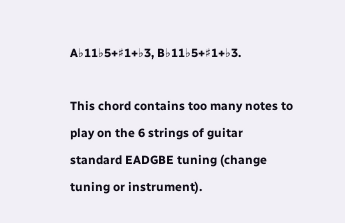A♭11♭5+♯1+♭3, B♭11♭5+♯1+♭3.

This chord contains too many notes to play on the 6 strings of guitar standard EADGBE tuning (change tuning or instrument).